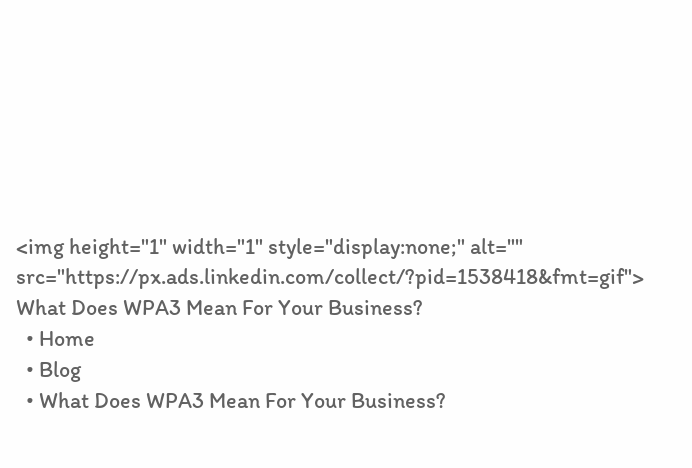<img height="1" width="1" style="display:none;" alt="" src="https://px.ads.linkedin.com/collect/?pid=1538418&fmt=gif">
What Does WPA3 Mean For Your Business?
  • Home
  • Blog
  • What Does WPA3 Mean For Your Business?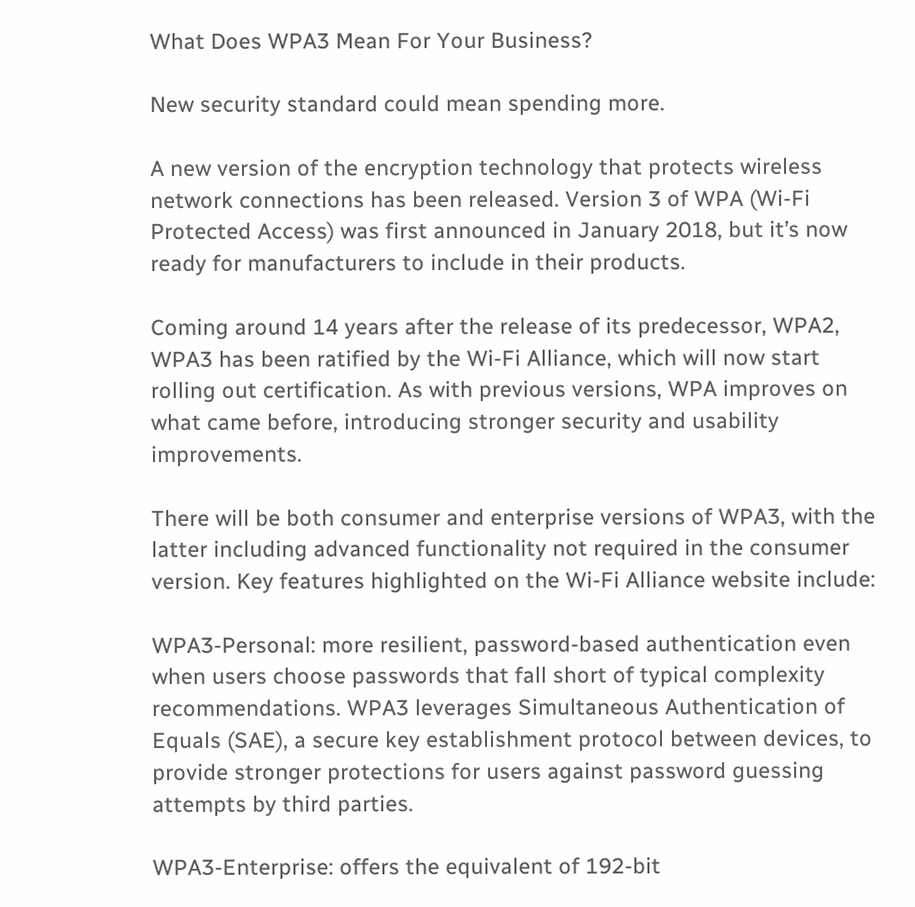What Does WPA3 Mean For Your Business?

New security standard could mean spending more.

A new version of the encryption technology that protects wireless network connections has been released. Version 3 of WPA (Wi-Fi Protected Access) was first announced in January 2018, but it’s now ready for manufacturers to include in their products.

Coming around 14 years after the release of its predecessor, WPA2, WPA3 has been ratified by the Wi-Fi Alliance, which will now start rolling out certification. As with previous versions, WPA improves on what came before, introducing stronger security and usability improvements.

There will be both consumer and enterprise versions of WPA3, with the latter including advanced functionality not required in the consumer version. Key features highlighted on the Wi-Fi Alliance website include:

WPA3-Personal: more resilient, password-based authentication even when users choose passwords that fall short of typical complexity recommendations. WPA3 leverages Simultaneous Authentication of Equals (SAE), a secure key establishment protocol between devices, to provide stronger protections for users against password guessing attempts by third parties.

WPA3-Enterprise: offers the equivalent of 192-bit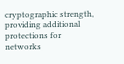cryptographic strength, providing additional protections for networks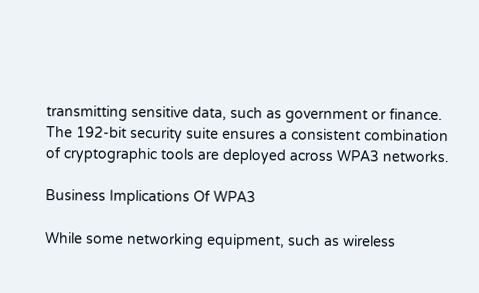transmitting sensitive data, such as government or finance. The 192-bit security suite ensures a consistent combination of cryptographic tools are deployed across WPA3 networks.

Business Implications Of WPA3

While some networking equipment, such as wireless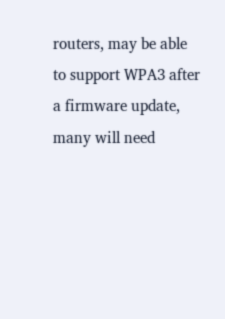routers, may be able to support WPA3 after a firmware update, many will need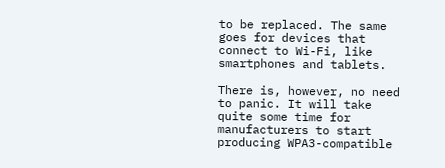to be replaced. The same goes for devices that connect to Wi-Fi, like smartphones and tablets.

There is, however, no need to panic. It will take quite some time for manufacturers to start producing WPA3-compatible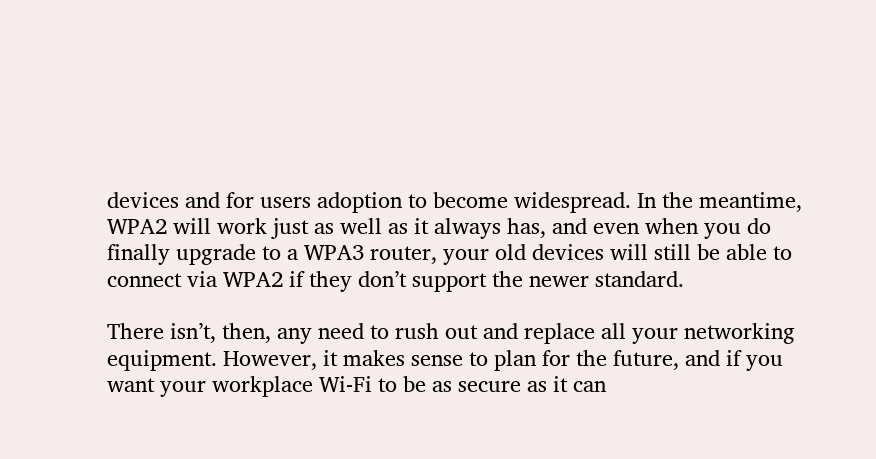devices and for users adoption to become widespread. In the meantime, WPA2 will work just as well as it always has, and even when you do finally upgrade to a WPA3 router, your old devices will still be able to connect via WPA2 if they don’t support the newer standard.

There isn’t, then, any need to rush out and replace all your networking equipment. However, it makes sense to plan for the future, and if you want your workplace Wi-Fi to be as secure as it can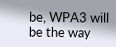be, WPA3 will be the way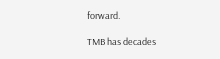forward.

TMB has decades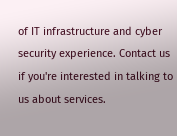of IT infrastructure and cyber security experience. Contact us if you're interested in talking to us about services.